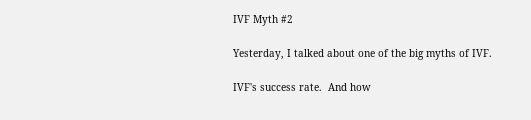IVF Myth #2

Yesterday, I talked about one of the big myths of IVF.

IVF's success rate.  And how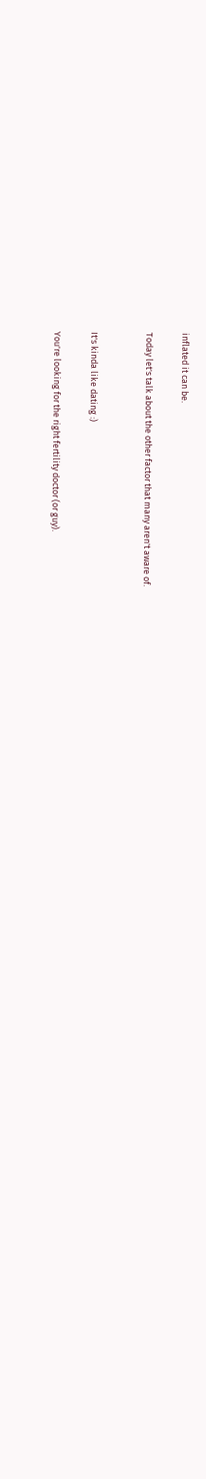inflated it can be.

Today let's talk about the other factor that many aren't aware of.


It's kinda like dating :)

You're looking for the right fertility doctor (or guy).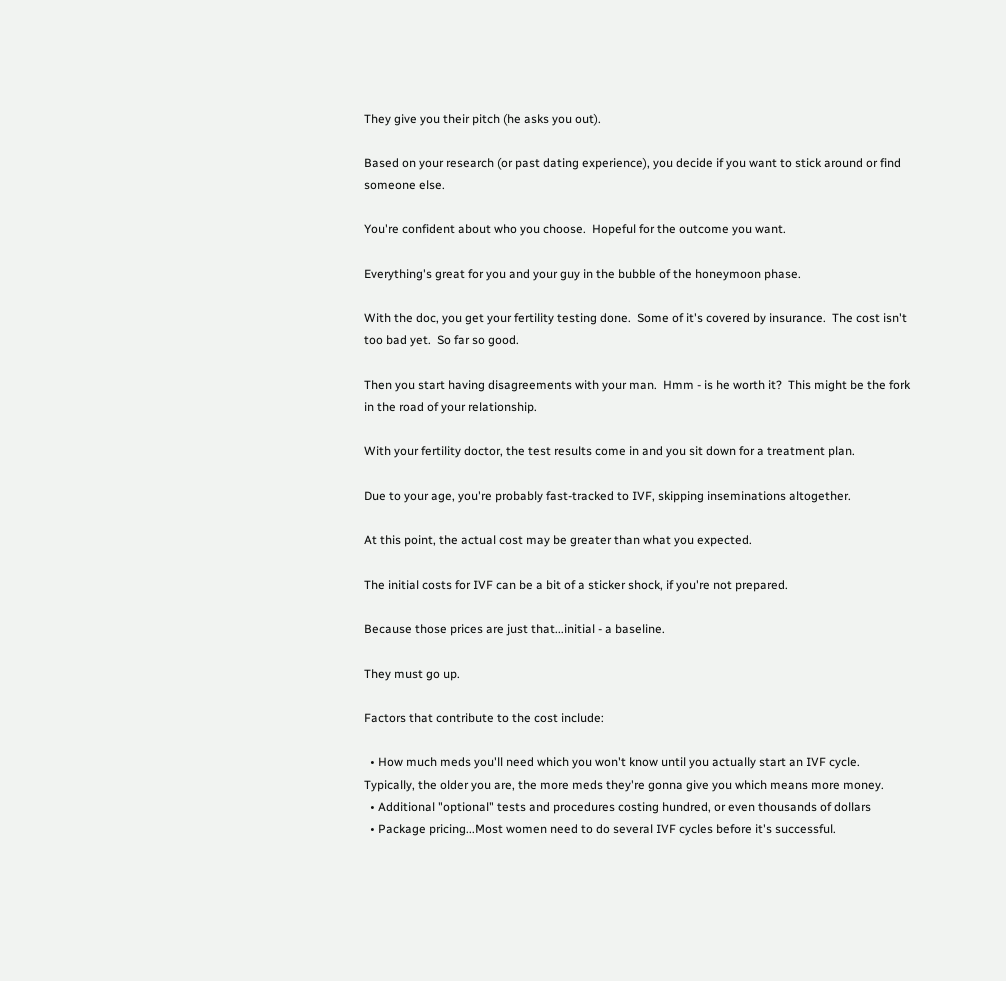They give you their pitch (he asks you out).

Based on your research (or past dating experience), you decide if you want to stick around or find someone else.

You're confident about who you choose.  Hopeful for the outcome you want.

Everything's great for you and your guy in the bubble of the honeymoon phase.

With the doc, you get your fertility testing done.  Some of it's covered by insurance.  The cost isn't too bad yet.  So far so good.

Then you start having disagreements with your man.  Hmm - is he worth it?  This might be the fork in the road of your relationship.

With your fertility doctor, the test results come in and you sit down for a treatment plan.

Due to your age, you're probably fast-tracked to IVF, skipping inseminations altogether.

At this point, the actual cost may be greater than what you expected.

The initial costs for IVF can be a bit of a sticker shock, if you're not prepared.

Because those prices are just that...initial - a baseline.

They must go up.

Factors that contribute to the cost include:

  • How much meds you'll need which you won't know until you actually start an IVF cycle.  Typically, the older you are, the more meds they're gonna give you which means more money.
  • Additional "optional" tests and procedures costing hundred, or even thousands of dollars
  • Package pricing...Most women need to do several IVF cycles before it's successful.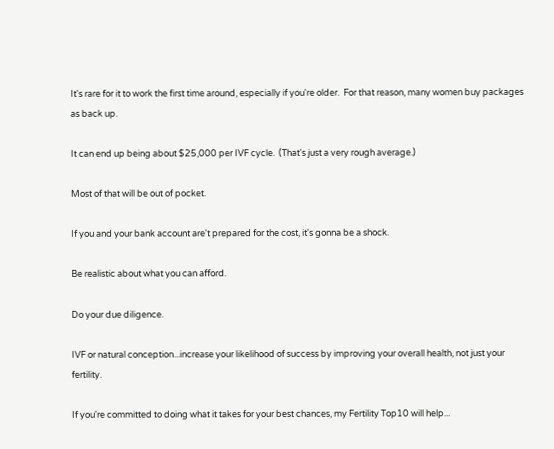It's rare for it to work the first time around, especially if you're older.  For that reason, many women buy packages as back up.

It can end up being about $25,000 per IVF cycle.  (That's just a very rough average.)

Most of that will be out of pocket.

If you and your bank account are't prepared for the cost, it's gonna be a shock.

Be realistic about what you can afford.

Do your due diligence.

IVF or natural conception...increase your likelihood of success by improving your overall health, not just your fertility.

If you're committed to doing what it takes for your best chances, my Fertility Top10 will help...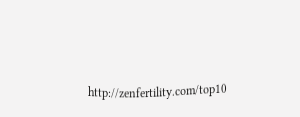http://zenfertility.com/top10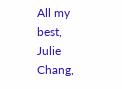All my best,
Julie Chang,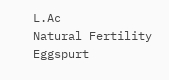L.Ac
Natural Fertility Eggspurt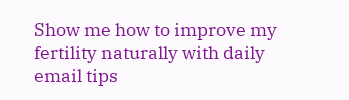Show me how to improve my fertility naturally with daily email tips